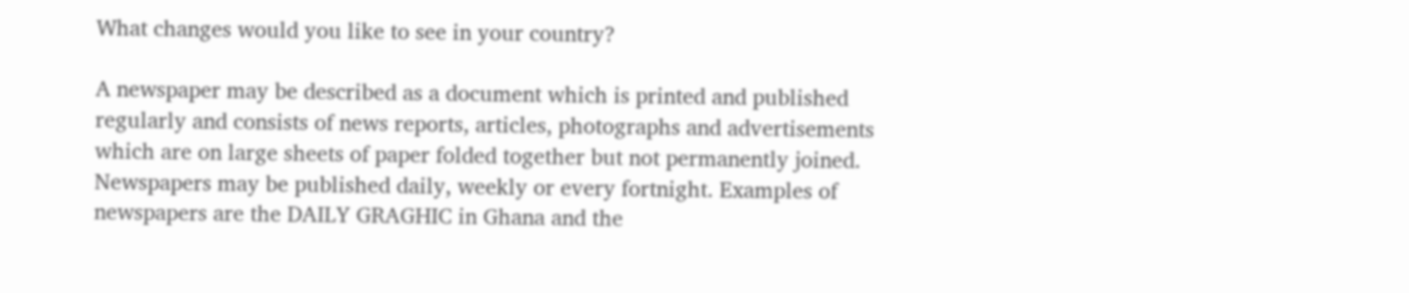What changes would you like to see in your country?

A newspaper may be described as a document which is printed and published regularly and consists of news reports, articles, photographs and advertisements which are on large sheets of paper folded together but not permanently joined. Newspapers may be published daily, weekly or every fortnight. Examples of newspapers are the DAILY GRAGHIC in Ghana and the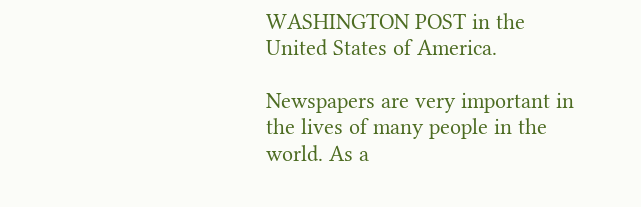WASHINGTON POST in the United States of America.

Newspapers are very important in the lives of many people in the world. As a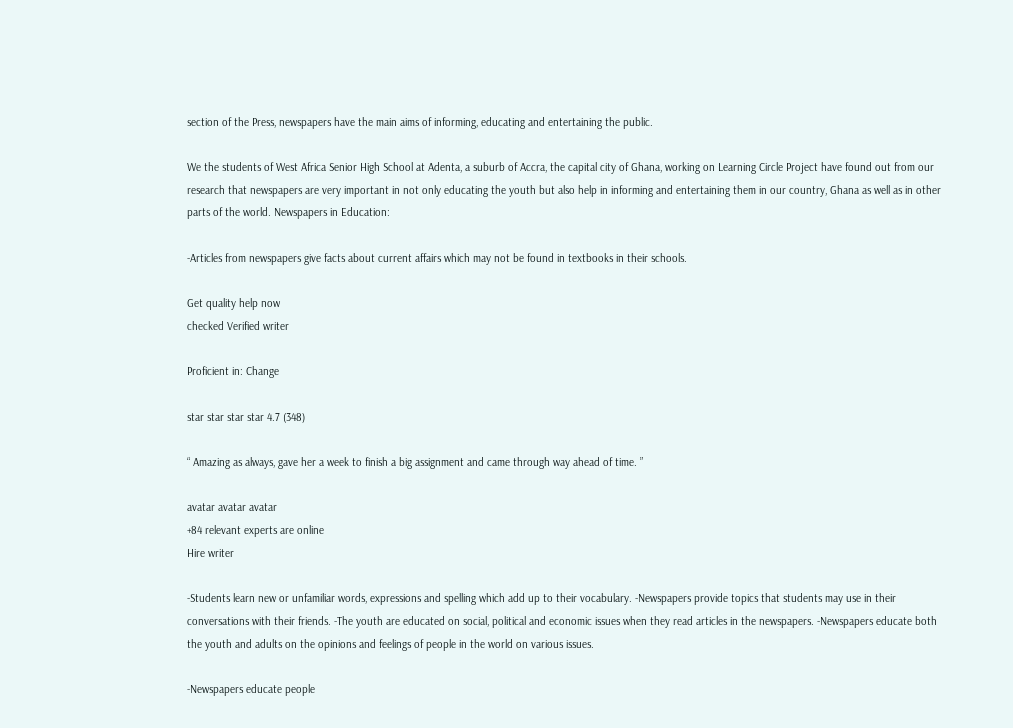section of the Press, newspapers have the main aims of informing, educating and entertaining the public.

We the students of West Africa Senior High School at Adenta, a suburb of Accra, the capital city of Ghana, working on Learning Circle Project have found out from our research that newspapers are very important in not only educating the youth but also help in informing and entertaining them in our country, Ghana as well as in other parts of the world. Newspapers in Education:

-Articles from newspapers give facts about current affairs which may not be found in textbooks in their schools.

Get quality help now
checked Verified writer

Proficient in: Change

star star star star 4.7 (348)

“ Amazing as always, gave her a week to finish a big assignment and came through way ahead of time. ”

avatar avatar avatar
+84 relevant experts are online
Hire writer

-Students learn new or unfamiliar words, expressions and spelling which add up to their vocabulary. -Newspapers provide topics that students may use in their conversations with their friends. -The youth are educated on social, political and economic issues when they read articles in the newspapers. -Newspapers educate both the youth and adults on the opinions and feelings of people in the world on various issues.

-Newspapers educate people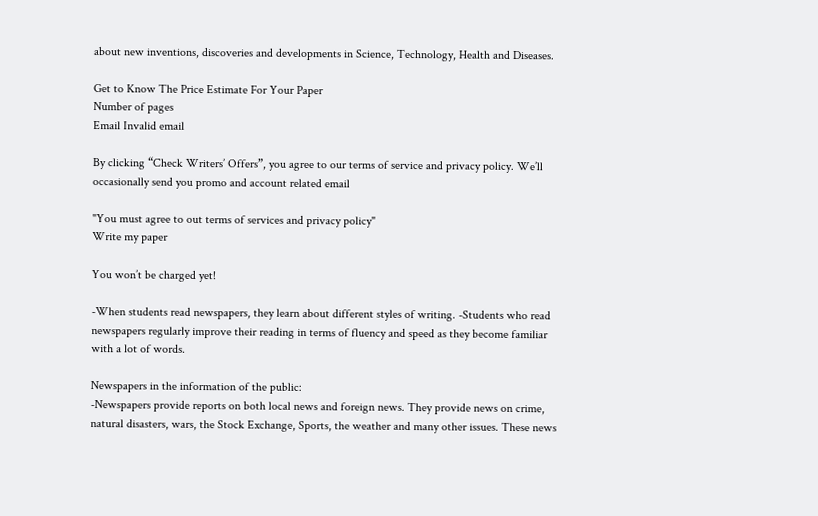about new inventions, discoveries and developments in Science, Technology, Health and Diseases.

Get to Know The Price Estimate For Your Paper
Number of pages
Email Invalid email

By clicking “Check Writers’ Offers”, you agree to our terms of service and privacy policy. We’ll occasionally send you promo and account related email

"You must agree to out terms of services and privacy policy"
Write my paper

You won’t be charged yet!

-When students read newspapers, they learn about different styles of writing. -Students who read newspapers regularly improve their reading in terms of fluency and speed as they become familiar with a lot of words.

Newspapers in the information of the public:
-Newspapers provide reports on both local news and foreign news. They provide news on crime, natural disasters, wars, the Stock Exchange, Sports, the weather and many other issues. These news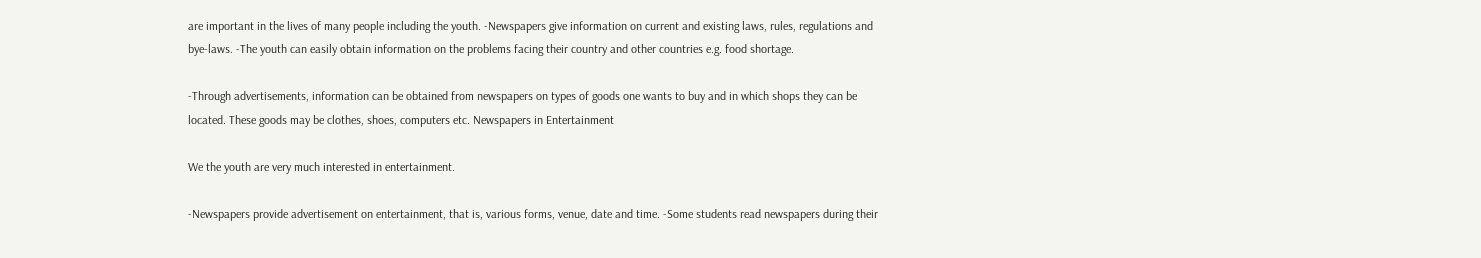are important in the lives of many people including the youth. -Newspapers give information on current and existing laws, rules, regulations and bye-laws. -The youth can easily obtain information on the problems facing their country and other countries e.g. food shortage.

-Through advertisements, information can be obtained from newspapers on types of goods one wants to buy and in which shops they can be located. These goods may be clothes, shoes, computers etc. Newspapers in Entertainment

We the youth are very much interested in entertainment.

-Newspapers provide advertisement on entertainment, that is, various forms, venue, date and time. -Some students read newspapers during their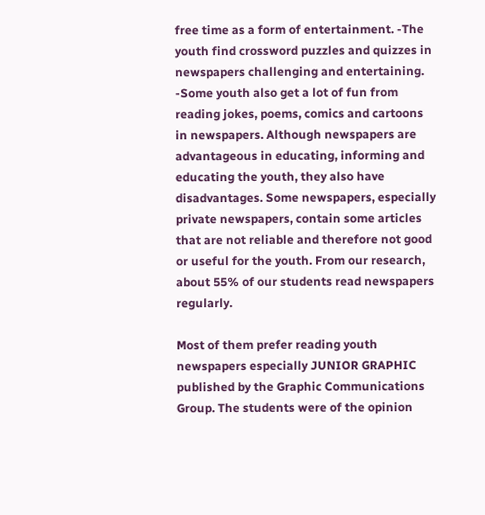free time as a form of entertainment. -The youth find crossword puzzles and quizzes in newspapers challenging and entertaining. -Some youth also get a lot of fun from reading jokes, poems, comics and cartoons in newspapers. Although newspapers are advantageous in educating, informing and educating the youth, they also have disadvantages. Some newspapers, especially private newspapers, contain some articles that are not reliable and therefore not good or useful for the youth. From our research, about 55% of our students read newspapers regularly.

Most of them prefer reading youth newspapers especially JUNIOR GRAPHIC published by the Graphic Communications Group. The students were of the opinion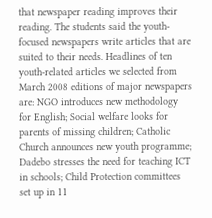that newspaper reading improves their reading. The students said the youth-focused newspapers write articles that are suited to their needs. Headlines of ten youth-related articles we selected from March 2008 editions of major newspapers are: NGO introduces new methodology for English; Social welfare looks for parents of missing children; Catholic Church announces new youth programme; Dadebo stresses the need for teaching ICT in schools; Child Protection committees set up in 11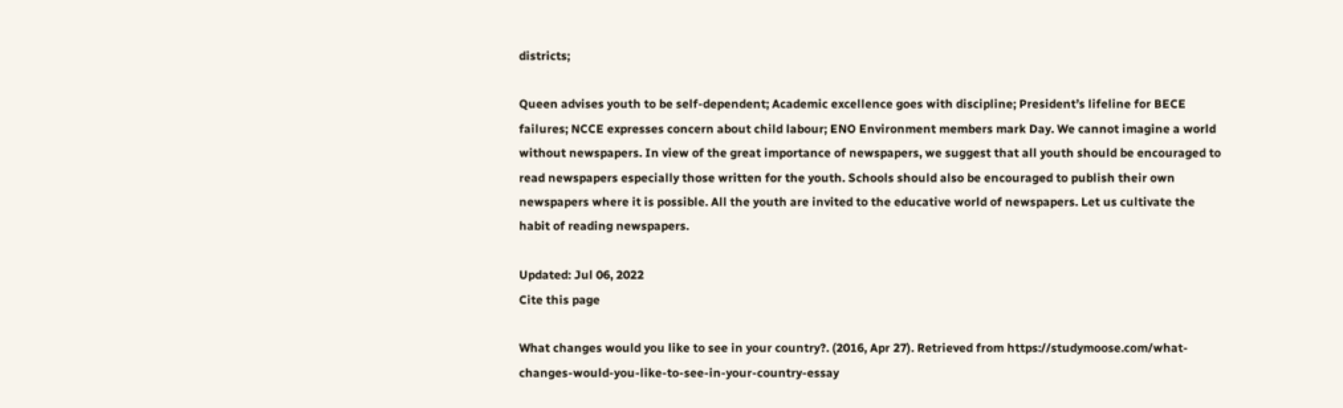districts;

Queen advises youth to be self-dependent; Academic excellence goes with discipline; President’s lifeline for BECE failures; NCCE expresses concern about child labour; ENO Environment members mark Day. We cannot imagine a world without newspapers. In view of the great importance of newspapers, we suggest that all youth should be encouraged to read newspapers especially those written for the youth. Schools should also be encouraged to publish their own newspapers where it is possible. All the youth are invited to the educative world of newspapers. Let us cultivate the habit of reading newspapers.

Updated: Jul 06, 2022
Cite this page

What changes would you like to see in your country?. (2016, Apr 27). Retrieved from https://studymoose.com/what-changes-would-you-like-to-see-in-your-country-essay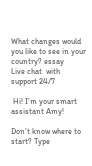What changes would you like to see in your country? essay
Live chat  with support 24/7

 Hi! I’m your smart assistant Amy!

Don’t know where to start? Type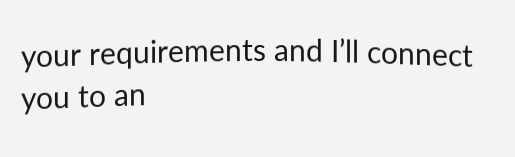your requirements and I’ll connect you to an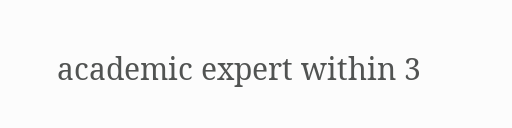academic expert within 3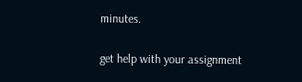minutes.

get help with your assignment